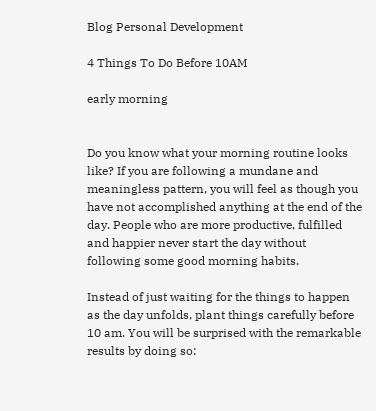Blog Personal Development

4 Things To Do Before 10AM

early morning


Do you know what your morning routine looks like? If you are following a mundane and meaningless pattern, you will feel as though you have not accomplished anything at the end of the day. People who are more productive, fulfilled and happier never start the day without following some good morning habits.

Instead of just waiting for the things to happen as the day unfolds, plant things carefully before 10 am. You will be surprised with the remarkable results by doing so: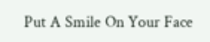Put A Smile On Your Face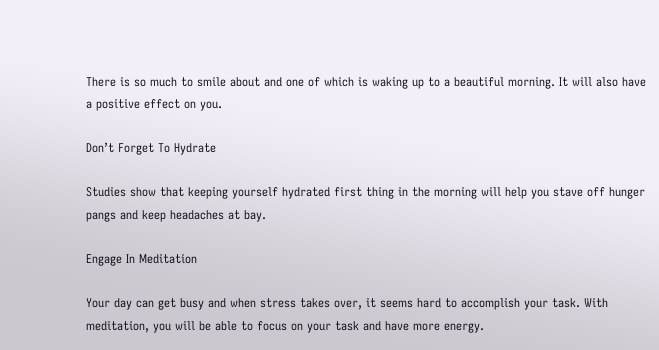There is so much to smile about and one of which is waking up to a beautiful morning. It will also have a positive effect on you.

Don’t Forget To Hydrate

Studies show that keeping yourself hydrated first thing in the morning will help you stave off hunger pangs and keep headaches at bay.

Engage In Meditation

Your day can get busy and when stress takes over, it seems hard to accomplish your task. With meditation, you will be able to focus on your task and have more energy.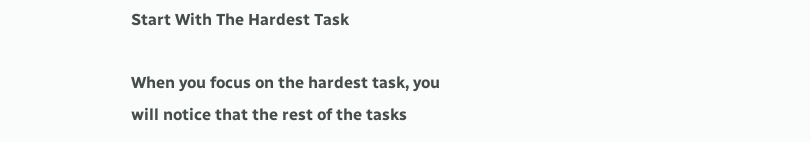Start With The Hardest Task

When you focus on the hardest task, you will notice that the rest of the tasks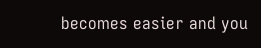becomes easier and you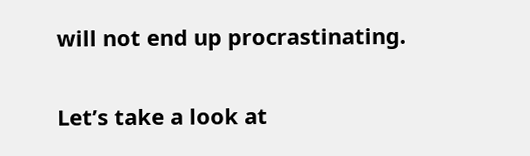will not end up procrastinating.

Let’s take a look at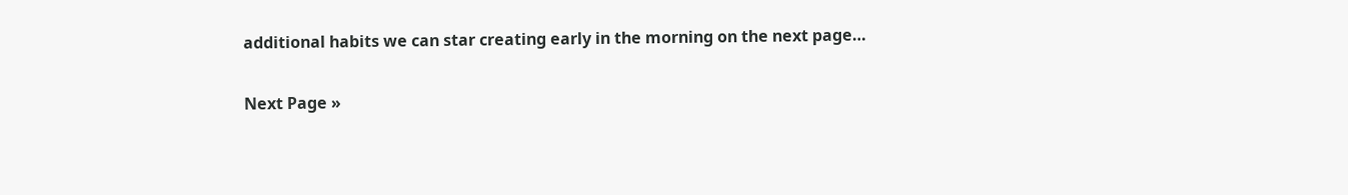additional habits we can star creating early in the morning on the next page…

Next Page »